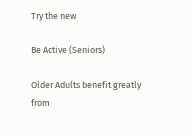Try the new

Be Active (Seniors)

Older Adults benefit greatly from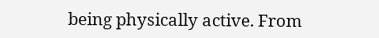being physically active. From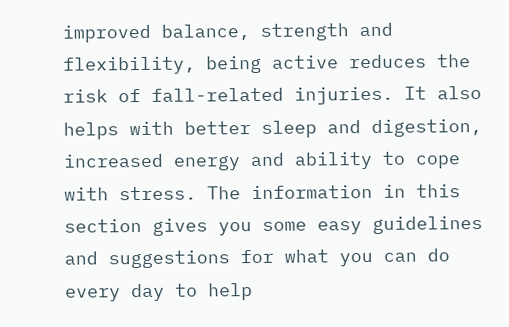improved balance, strength and flexibility, being active reduces the risk of fall-related injuries. It also helps with better sleep and digestion, increased energy and ability to cope with stress. The information in this section gives you some easy guidelines and suggestions for what you can do every day to help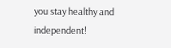you stay healthy and independent!